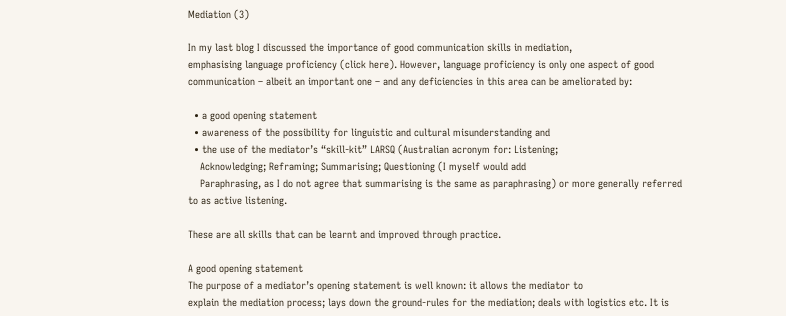Mediation (3)

In my last blog I discussed the importance of good communication skills in mediation,
emphasising language proficiency (click here). However, language proficiency is only one aspect of good communication – albeit an important one – and any deficiencies in this area can be ameliorated by:

  • a good opening statement
  • awareness of the possibility for linguistic and cultural misunderstanding and
  • the use of the mediator’s “skill-kit” LARSQ (Australian acronym for: Listening;
    Acknowledging; Reframing; Summarising; Questioning (I myself would add
    Paraphrasing, as I do not agree that summarising is the same as paraphrasing) or more generally referred to as active listening.

These are all skills that can be learnt and improved through practice.

A good opening statement
The purpose of a mediator’s opening statement is well known: it allows the mediator to
explain the mediation process; lays down the ground-rules for the mediation; deals with logistics etc. It is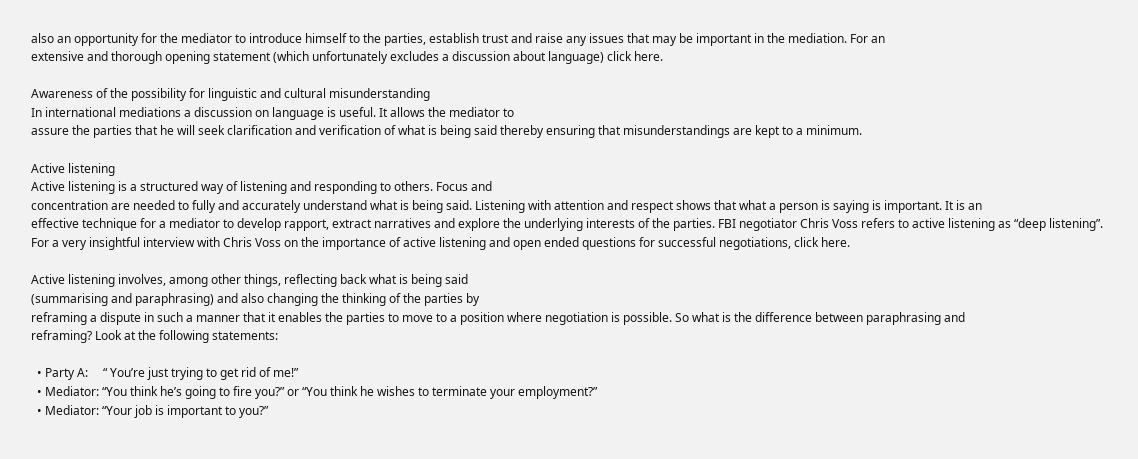also an opportunity for the mediator to introduce himself to the parties, establish trust and raise any issues that may be important in the mediation. For an
extensive and thorough opening statement (which unfortunately excludes a discussion about language) click here.

Awareness of the possibility for linguistic and cultural misunderstanding
In international mediations a discussion on language is useful. It allows the mediator to
assure the parties that he will seek clarification and verification of what is being said thereby ensuring that misunderstandings are kept to a minimum.

Active listening
Active listening is a structured way of listening and responding to others. Focus and
concentration are needed to fully and accurately understand what is being said. Listening with attention and respect shows that what a person is saying is important. It is an
effective technique for a mediator to develop rapport, extract narratives and explore the underlying interests of the parties. FBI negotiator Chris Voss refers to active listening as “deep listening”. For a very insightful interview with Chris Voss on the importance of active listening and open ended questions for successful negotiations, click here.

Active listening involves, among other things, reflecting back what is being said
(summarising and paraphrasing) and also changing the thinking of the parties by
reframing a dispute in such a manner that it enables the parties to move to a position where negotiation is possible. So what is the difference between paraphrasing and
reframing? Look at the following statements:

  • Party A:     “ You’re just trying to get rid of me!”
  • Mediator: “You think he’s going to fire you?” or “You think he wishes to terminate your employment?”
  • Mediator: “Your job is important to you?”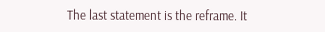The last statement is the reframe. It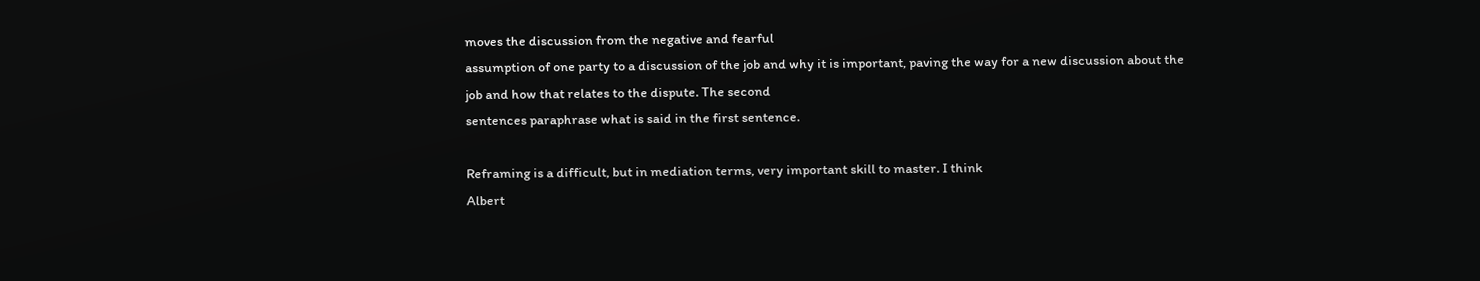moves the discussion from the negative and fearful
assumption of one party to a discussion of the job and why it is important, paving the way for a new discussion about the job and how that relates to the dispute. The second
sentences paraphrase what is said in the first sentence.

Reframing is a difficult, but in mediation terms, very important skill to master. I think
Albert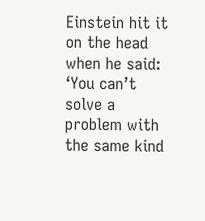Einstein hit it on the head when he said: ‘You can’t solve a problem with the same kind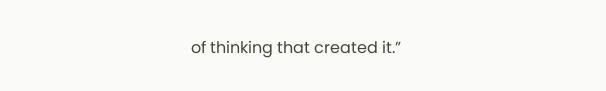of thinking that created it.”